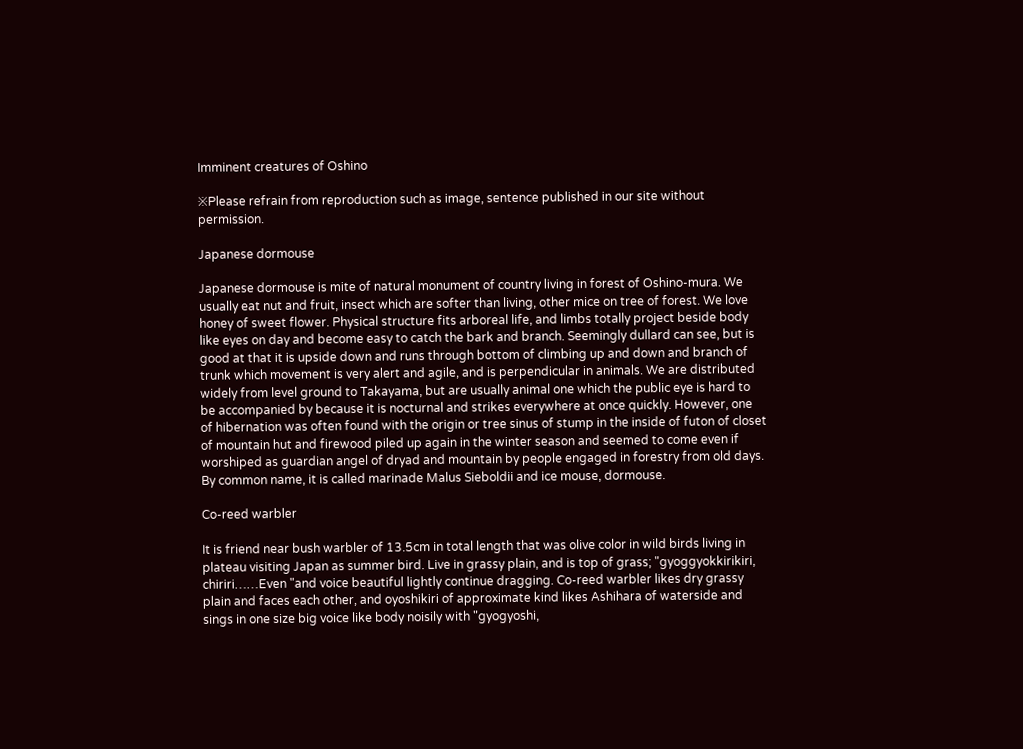Imminent creatures of Oshino

※Please refrain from reproduction such as image, sentence published in our site without permission.

Japanese dormouse

Japanese dormouse is mite of natural monument of country living in forest of Oshino-mura. We usually eat nut and fruit, insect which are softer than living, other mice on tree of forest. We love honey of sweet flower. Physical structure fits arboreal life, and limbs totally project beside body like eyes on day and become easy to catch the bark and branch. Seemingly dullard can see, but is good at that it is upside down and runs through bottom of climbing up and down and branch of trunk which movement is very alert and agile, and is perpendicular in animals. We are distributed widely from level ground to Takayama, but are usually animal one which the public eye is hard to be accompanied by because it is nocturnal and strikes everywhere at once quickly. However, one of hibernation was often found with the origin or tree sinus of stump in the inside of futon of closet of mountain hut and firewood piled up again in the winter season and seemed to come even if worshiped as guardian angel of dryad and mountain by people engaged in forestry from old days. By common name, it is called marinade Malus Sieboldii and ice mouse, dormouse.

Co-reed warbler

It is friend near bush warbler of 13.5cm in total length that was olive color in wild birds living in plateau visiting Japan as summer bird. Live in grassy plain, and is top of grass; "gyoggyokkirikiri, chiriri……Even "and voice beautiful lightly continue dragging. Co-reed warbler likes dry grassy plain and faces each other, and oyoshikiri of approximate kind likes Ashihara of waterside and sings in one size big voice like body noisily with "gyogyoshi,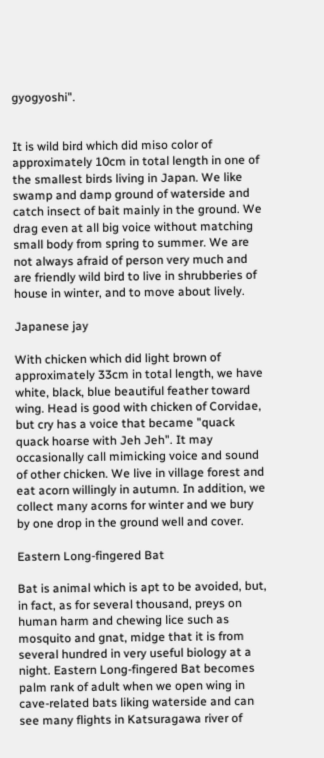gyogyoshi".


It is wild bird which did miso color of approximately 10cm in total length in one of the smallest birds living in Japan. We like swamp and damp ground of waterside and catch insect of bait mainly in the ground. We drag even at all big voice without matching small body from spring to summer. We are not always afraid of person very much and are friendly wild bird to live in shrubberies of house in winter, and to move about lively.

Japanese jay

With chicken which did light brown of approximately 33cm in total length, we have white, black, blue beautiful feather toward wing. Head is good with chicken of Corvidae, but cry has a voice that became "quack quack hoarse with Jeh Jeh". It may occasionally call mimicking voice and sound of other chicken. We live in village forest and eat acorn willingly in autumn. In addition, we collect many acorns for winter and we bury by one drop in the ground well and cover.

Eastern Long-fingered Bat

Bat is animal which is apt to be avoided, but, in fact, as for several thousand, preys on human harm and chewing lice such as mosquito and gnat, midge that it is from several hundred in very useful biology at a night. Eastern Long-fingered Bat becomes palm rank of adult when we open wing in cave-related bats liking waterside and can see many flights in Katsuragawa river of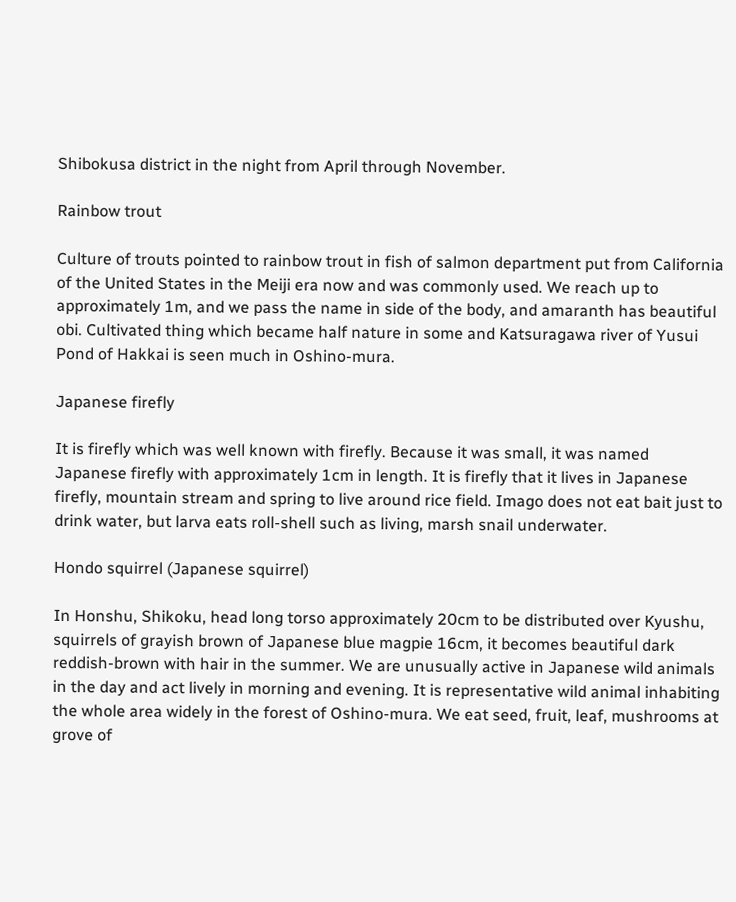Shibokusa district in the night from April through November.

Rainbow trout

Culture of trouts pointed to rainbow trout in fish of salmon department put from California of the United States in the Meiji era now and was commonly used. We reach up to approximately 1m, and we pass the name in side of the body, and amaranth has beautiful obi. Cultivated thing which became half nature in some and Katsuragawa river of Yusui Pond of Hakkai is seen much in Oshino-mura.

Japanese firefly

It is firefly which was well known with firefly. Because it was small, it was named Japanese firefly with approximately 1cm in length. It is firefly that it lives in Japanese firefly, mountain stream and spring to live around rice field. Imago does not eat bait just to drink water, but larva eats roll-shell such as living, marsh snail underwater.

Hondo squirrel (Japanese squirrel)

In Honshu, Shikoku, head long torso approximately 20cm to be distributed over Kyushu, squirrels of grayish brown of Japanese blue magpie 16cm, it becomes beautiful dark reddish-brown with hair in the summer. We are unusually active in Japanese wild animals in the day and act lively in morning and evening. It is representative wild animal inhabiting the whole area widely in the forest of Oshino-mura. We eat seed, fruit, leaf, mushrooms at grove of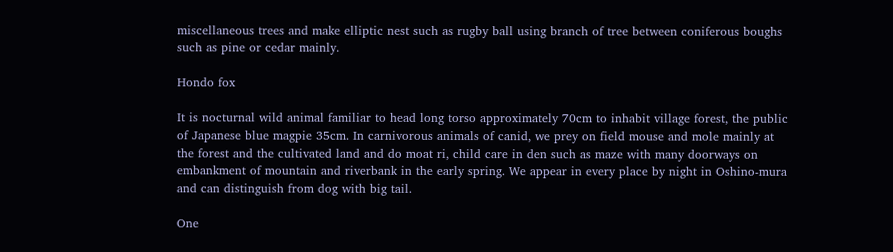miscellaneous trees and make elliptic nest such as rugby ball using branch of tree between coniferous boughs such as pine or cedar mainly.

Hondo fox

It is nocturnal wild animal familiar to head long torso approximately 70cm to inhabit village forest, the public of Japanese blue magpie 35cm. In carnivorous animals of canid, we prey on field mouse and mole mainly at the forest and the cultivated land and do moat ri, child care in den such as maze with many doorways on embankment of mountain and riverbank in the early spring. We appear in every place by night in Oshino-mura and can distinguish from dog with big tail.

One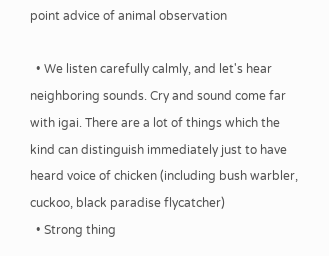point advice of animal observation

  • We listen carefully calmly, and let's hear neighboring sounds. Cry and sound come far with igai. There are a lot of things which the kind can distinguish immediately just to have heard voice of chicken (including bush warbler, cuckoo, black paradise flycatcher)
  • Strong thing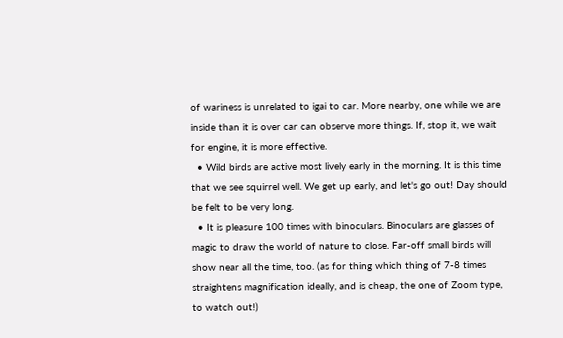of wariness is unrelated to igai to car. More nearby, one while we are inside than it is over car can observe more things. If, stop it, we wait for engine, it is more effective.
  • Wild birds are active most lively early in the morning. It is this time that we see squirrel well. We get up early, and let's go out! Day should be felt to be very long.
  • It is pleasure 100 times with binoculars. Binoculars are glasses of magic to draw the world of nature to close. Far-off small birds will show near all the time, too. (as for thing which thing of 7-8 times straightens magnification ideally, and is cheap, the one of Zoom type, to watch out!)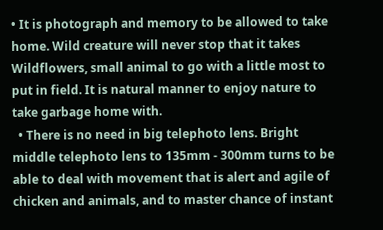• It is photograph and memory to be allowed to take home. Wild creature will never stop that it takes Wildflowers, small animal to go with a little most to put in field. It is natural manner to enjoy nature to take garbage home with.
  • There is no need in big telephoto lens. Bright middle telephoto lens to 135mm - 300mm turns to be able to deal with movement that is alert and agile of chicken and animals, and to master chance of instant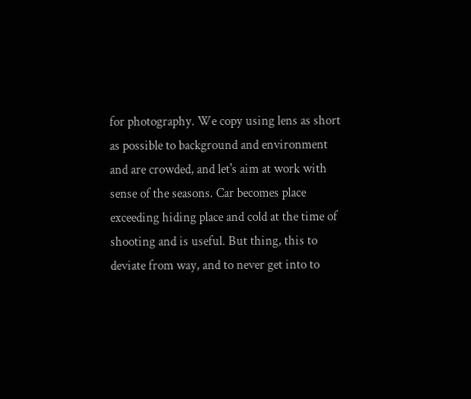for photography. We copy using lens as short as possible to background and environment and are crowded, and let's aim at work with sense of the seasons. Car becomes place exceeding hiding place and cold at the time of shooting and is useful. But thing, this to deviate from way, and to never get into to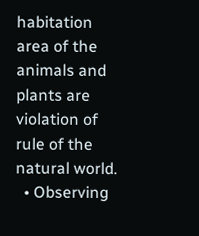habitation area of the animals and plants are violation of rule of the natural world.
  • Observing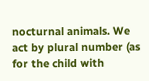nocturnal animals. We act by plural number (as for the child with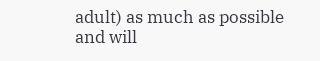adult) as much as possible and will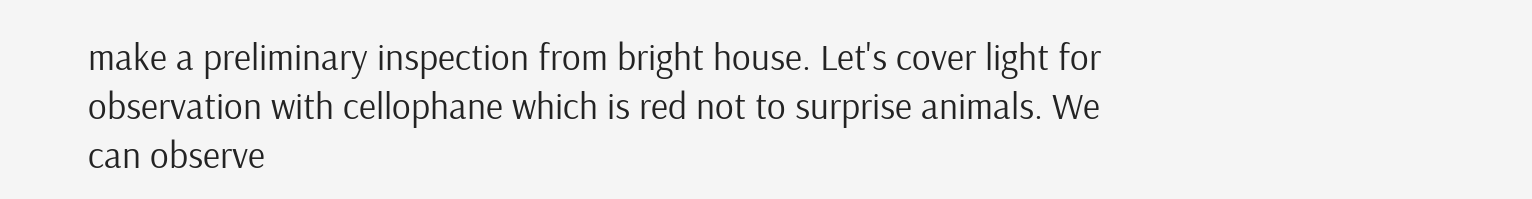make a preliminary inspection from bright house. Let's cover light for observation with cellophane which is red not to surprise animals. We can observe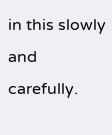in this slowly and carefully.